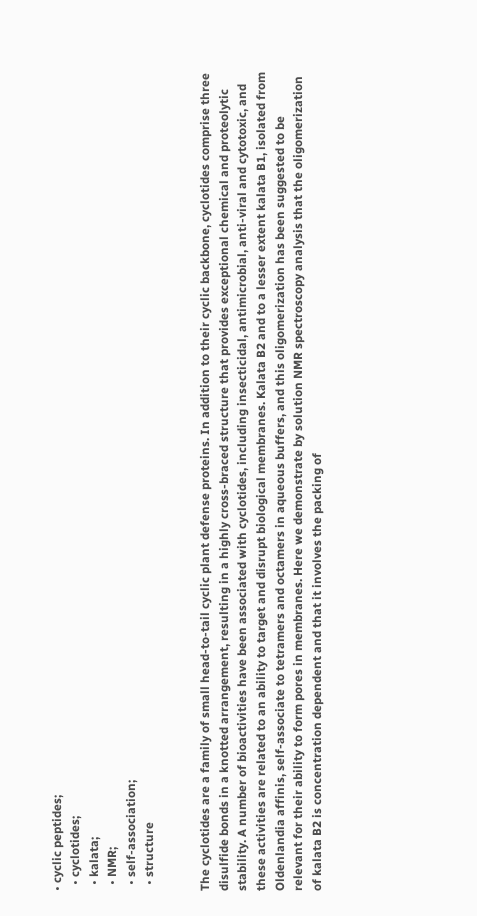• cyclic peptides;
  • cyclotides;
  • kalata;
  • NMR;
  • self-association;
  • structure


The cyclotides are a family of small head-to-tail cyclic plant defense proteins. In addition to their cyclic backbone, cyclotides comprise three disulfide bonds in a knotted arrangement, resulting in a highly cross-braced structure that provides exceptional chemical and proteolytic stability. A number of bioactivities have been associated with cyclotides, including insecticidal, antimicrobial, anti-viral and cytotoxic, and these activities are related to an ability to target and disrupt biological membranes. Kalata B2 and to a lesser extent kalata B1, isolated from Oldenlandia affinis, self-associate to tetramers and octamers in aqueous buffers, and this oligomerization has been suggested to be relevant for their ability to form pores in membranes. Here we demonstrate by solution NMR spectroscopy analysis that the oligomerization of kalata B2 is concentration dependent and that it involves the packing of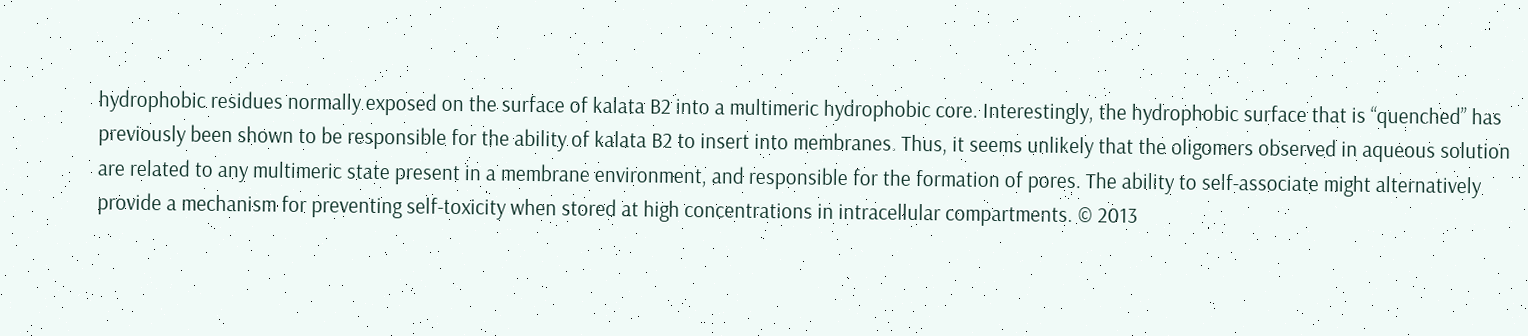hydrophobic residues normally exposed on the surface of kalata B2 into a multimeric hydrophobic core. Interestingly, the hydrophobic surface that is “quenched” has previously been shown to be responsible for the ability of kalata B2 to insert into membranes. Thus, it seems unlikely that the oligomers observed in aqueous solution are related to any multimeric state present in a membrane environment, and responsible for the formation of pores. The ability to self-associate might alternatively provide a mechanism for preventing self-toxicity when stored at high concentrations in intracellular compartments. © 2013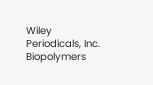Wiley Periodicals, Inc. Biopolymers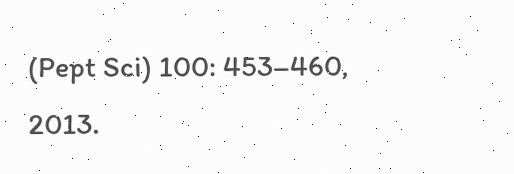(Pept Sci) 100: 453–460, 2013.